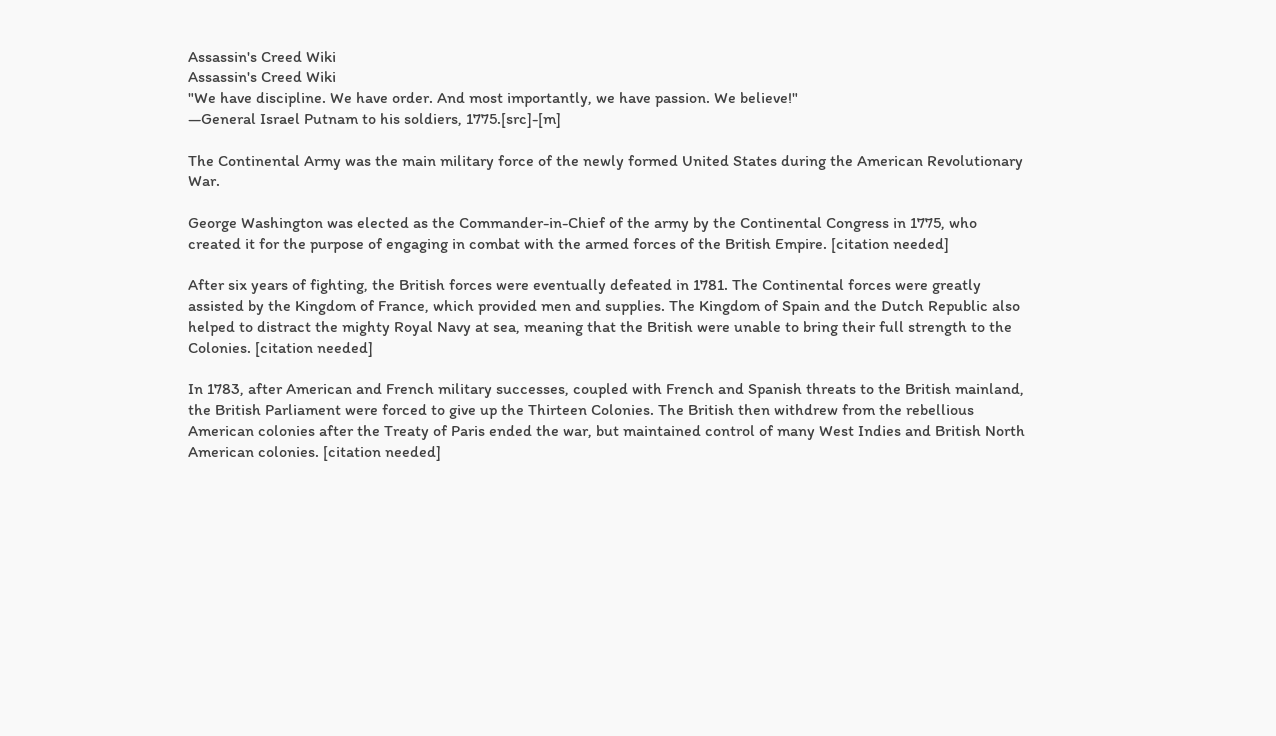Assassin's Creed Wiki
Assassin's Creed Wiki
"We have discipline. We have order. And most importantly, we have passion. We believe!"
―General Israel Putnam to his soldiers, 1775.[src]-[m]

The Continental Army was the main military force of the newly formed United States during the American Revolutionary War.

George Washington was elected as the Commander-in-Chief of the army by the Continental Congress in 1775, who created it for the purpose of engaging in combat with the armed forces of the British Empire. [citation needed]

After six years of fighting, the British forces were eventually defeated in 1781. The Continental forces were greatly assisted by the Kingdom of France, which provided men and supplies. The Kingdom of Spain and the Dutch Republic also helped to distract the mighty Royal Navy at sea, meaning that the British were unable to bring their full strength to the Colonies. [citation needed]

In 1783, after American and French military successes, coupled with French and Spanish threats to the British mainland, the British Parliament were forced to give up the Thirteen Colonies. The British then withdrew from the rebellious American colonies after the Treaty of Paris ended the war, but maintained control of many West Indies and British North American colonies. [citation needed]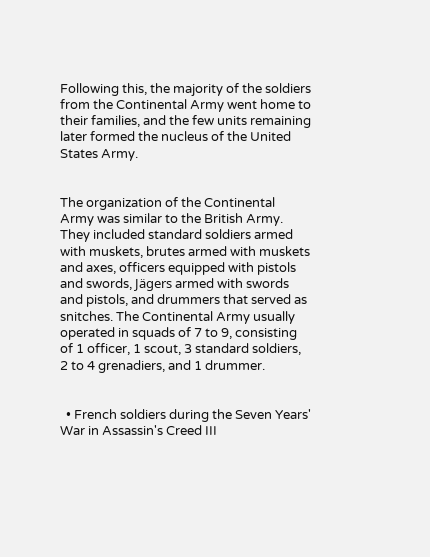Following this, the majority of the soldiers from the Continental Army went home to their families, and the few units remaining later formed the nucleus of the United States Army.


The organization of the Continental Army was similar to the British Army. They included standard soldiers armed with muskets, brutes armed with muskets and axes, officers equipped with pistols and swords, Jägers armed with swords and pistols, and drummers that served as snitches. The Continental Army usually operated in squads of 7 to 9, consisting of 1 officer, 1 scout, 3 standard soldiers, 2 to 4 grenadiers, and 1 drummer.


  • French soldiers during the Seven Years' War in Assassin's Creed III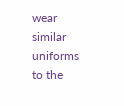wear similar uniforms to the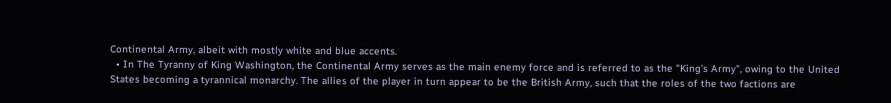Continental Army, albeit with mostly white and blue accents.
  • In The Tyranny of King Washington, the Continental Army serves as the main enemy force and is referred to as the "King's Army", owing to the United States becoming a tyrannical monarchy. The allies of the player in turn appear to be the British Army, such that the roles of the two factions are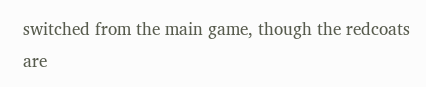switched from the main game, though the redcoats are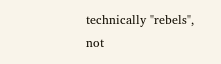technically "rebels", not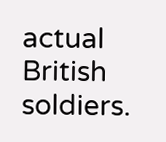actual British soldiers.